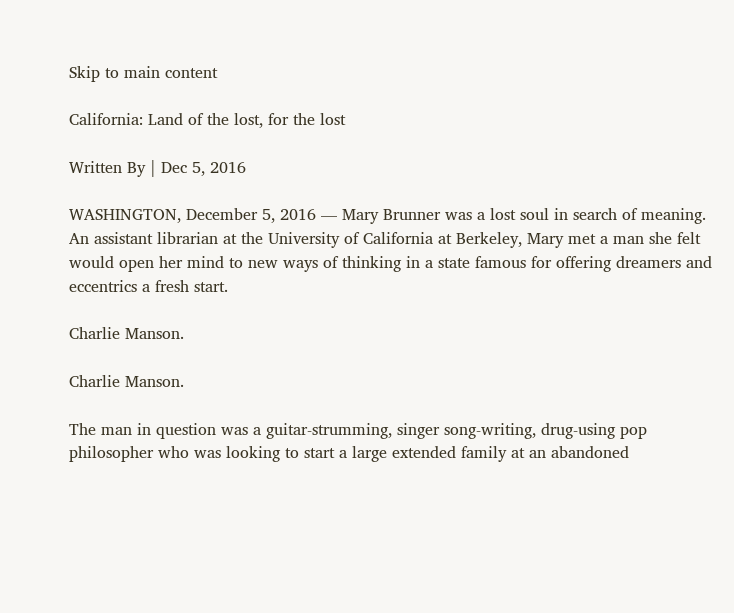Skip to main content

California: Land of the lost, for the lost

Written By | Dec 5, 2016

WASHINGTON, December 5, 2016 — Mary Brunner was a lost soul in search of meaning. An assistant librarian at the University of California at Berkeley, Mary met a man she felt would open her mind to new ways of thinking in a state famous for offering dreamers and eccentrics a fresh start.

Charlie Manson.

Charlie Manson.

The man in question was a guitar-strumming, singer song-writing, drug-using pop philosopher who was looking to start a large extended family at an abandoned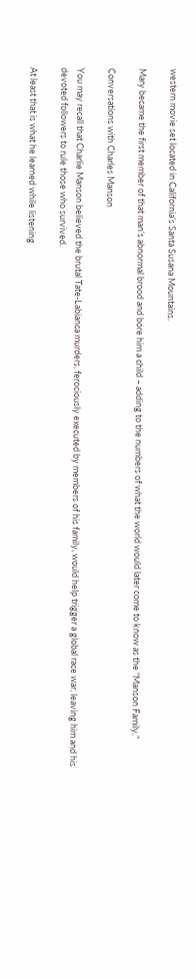western movie set located in California’s Santa Susana Mountains.

Mary became the first member of that man’s abnormal brood and bore him a child – adding to the numbers of what the world would later come to know as the “Manson Family.”

Conversations with Charles Manson

You may recall that Charlie Manson believed the brutal Tate-Labianca murders, ferociously executed by members of his family, would help trigger a global race war, leaving him and his devoted followers to rule those who survived.

At least that is what he learned while listening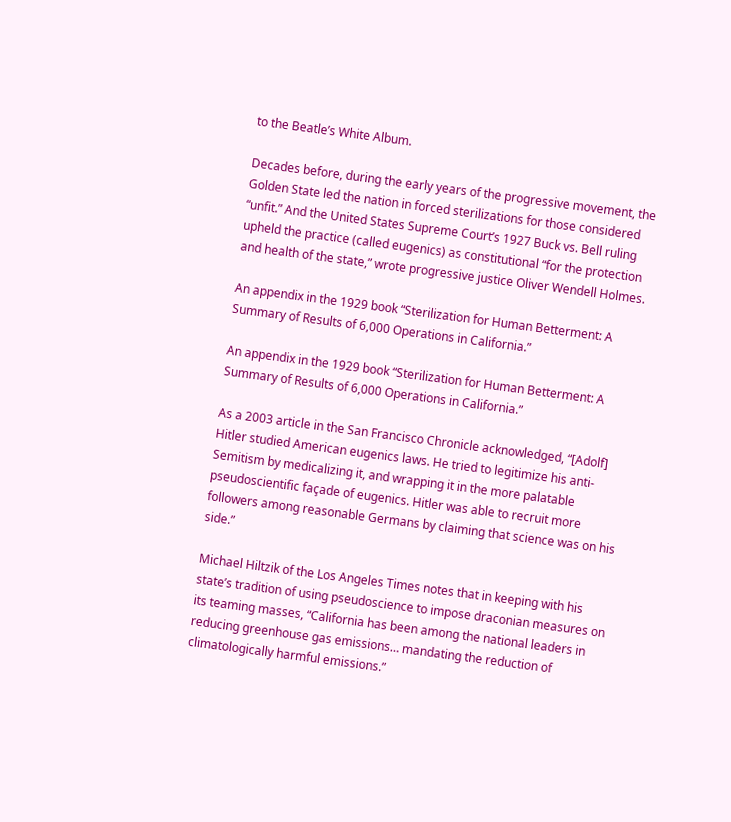to the Beatle’s White Album.

Decades before, during the early years of the progressive movement, the Golden State led the nation in forced sterilizations for those considered “unfit.” And the United States Supreme Court’s 1927 Buck vs. Bell ruling upheld the practice (called eugenics) as constitutional “for the protection and health of the state,” wrote progressive justice Oliver Wendell Holmes.

An appendix in the 1929 book “Sterilization for Human Betterment: A Summary of Results of 6,000 Operations in California.”

An appendix in the 1929 book “Sterilization for Human Betterment: A Summary of Results of 6,000 Operations in California.”

As a 2003 article in the San Francisco Chronicle acknowledged, “[Adolf] Hitler studied American eugenics laws. He tried to legitimize his anti-Semitism by medicalizing it, and wrapping it in the more palatable pseudoscientific façade of eugenics. Hitler was able to recruit more followers among reasonable Germans by claiming that science was on his side.”

Michael Hiltzik of the Los Angeles Times notes that in keeping with his state’s tradition of using pseudoscience to impose draconian measures on its teaming masses, “California has been among the national leaders in reducing greenhouse gas emissions… mandating the reduction of climatologically harmful emissions.”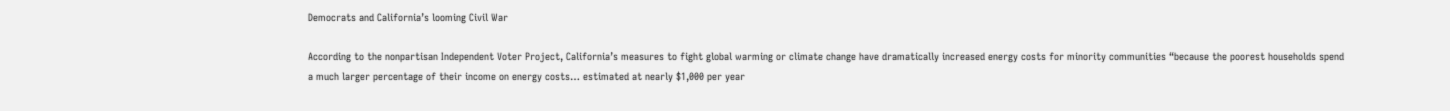Democrats and California’s looming Civil War

According to the nonpartisan Independent Voter Project, California’s measures to fight global warming or climate change have dramatically increased energy costs for minority communities “because the poorest households spend a much larger percentage of their income on energy costs… estimated at nearly $1,000 per year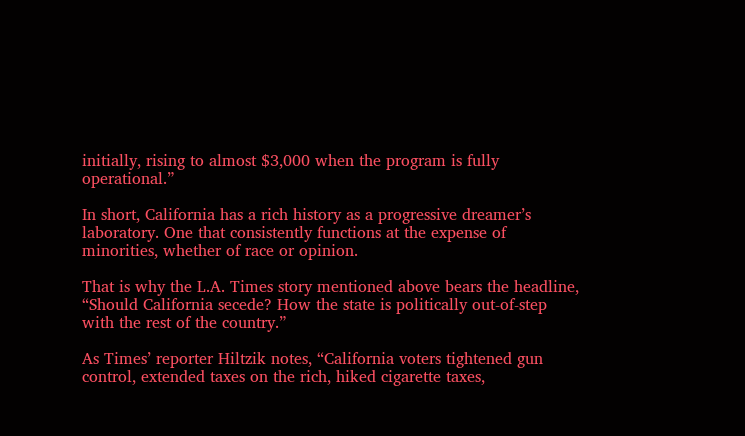initially, rising to almost $3,000 when the program is fully operational.”

In short, California has a rich history as a progressive dreamer’s laboratory. One that consistently functions at the expense of minorities, whether of race or opinion.

That is why the L.A. Times story mentioned above bears the headline, “Should California secede? How the state is politically out-of-step with the rest of the country.”

As Times’ reporter Hiltzik notes, “California voters tightened gun control, extended taxes on the rich, hiked cigarette taxes,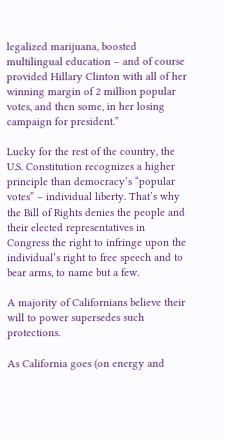legalized marijuana, boosted multilingual education – and of course provided Hillary Clinton with all of her winning margin of 2 million popular votes, and then some, in her losing campaign for president.”

Lucky for the rest of the country, the U.S. Constitution recognizes a higher principle than democracy’s “popular votes” – individual liberty. That’s why the Bill of Rights denies the people and their elected representatives in Congress the right to infringe upon the individual’s right to free speech and to bear arms, to name but a few.

A majority of Californians believe their will to power supersedes such protections.

As California goes (on energy and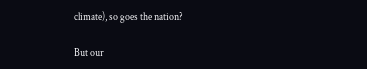climate), so goes the nation?

But our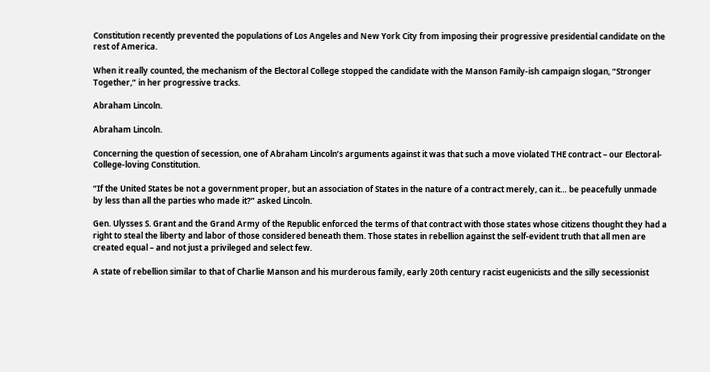Constitution recently prevented the populations of Los Angeles and New York City from imposing their progressive presidential candidate on the rest of America.

When it really counted, the mechanism of the Electoral College stopped the candidate with the Manson Family-ish campaign slogan, “Stronger Together,” in her progressive tracks.

Abraham Lincoln.

Abraham Lincoln.

Concerning the question of secession, one of Abraham Lincoln’s arguments against it was that such a move violated THE contract – our Electoral-College-loving Constitution.

“If the United States be not a government proper, but an association of States in the nature of a contract merely, can it… be peacefully unmade by less than all the parties who made it?” asked Lincoln.

Gen. Ulysses S. Grant and the Grand Army of the Republic enforced the terms of that contract with those states whose citizens thought they had a right to steal the liberty and labor of those considered beneath them. Those states in rebellion against the self-evident truth that all men are created equal – and not just a privileged and select few.

A state of rebellion similar to that of Charlie Manson and his murderous family, early 20th century racist eugenicists and the silly secessionist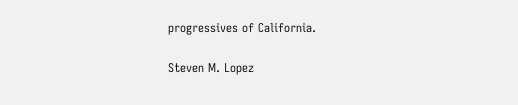progressives of California.

Steven M. Lopez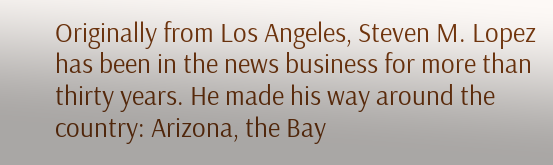Originally from Los Angeles, Steven M. Lopez has been in the news business for more than thirty years. He made his way around the country: Arizona, the Bay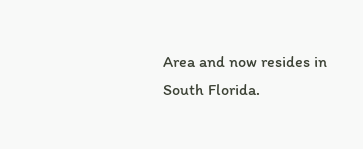Area and now resides in South Florida.